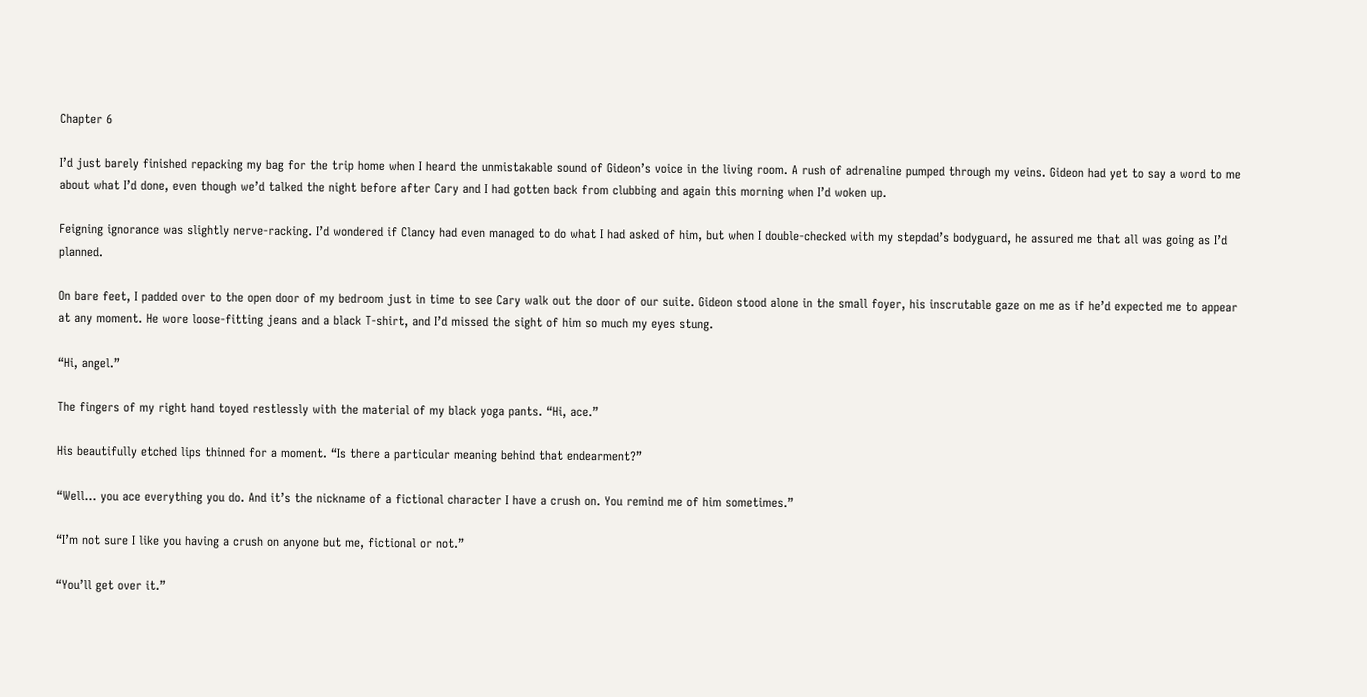Chapter 6

I’d just barely finished repacking my bag for the trip home when I heard the unmistakable sound of Gideon’s voice in the living room. A rush of adrenaline pumped through my veins. Gideon had yet to say a word to me about what I’d done, even though we’d talked the night before after Cary and I had gotten back from clubbing and again this morning when I’d woken up.

Feigning ignorance was slightly nerve-racking. I’d wondered if Clancy had even managed to do what I had asked of him, but when I double-checked with my stepdad’s bodyguard, he assured me that all was going as I’d planned.

On bare feet, I padded over to the open door of my bedroom just in time to see Cary walk out the door of our suite. Gideon stood alone in the small foyer, his inscrutable gaze on me as if he’d expected me to appear at any moment. He wore loose-fitting jeans and a black T-shirt, and I’d missed the sight of him so much my eyes stung.

“Hi, angel.”

The fingers of my right hand toyed restlessly with the material of my black yoga pants. “Hi, ace.”

His beautifully etched lips thinned for a moment. “Is there a particular meaning behind that endearment?”

“Well… you ace everything you do. And it’s the nickname of a fictional character I have a crush on. You remind me of him sometimes.”

“I’m not sure I like you having a crush on anyone but me, fictional or not.”

“You’ll get over it.”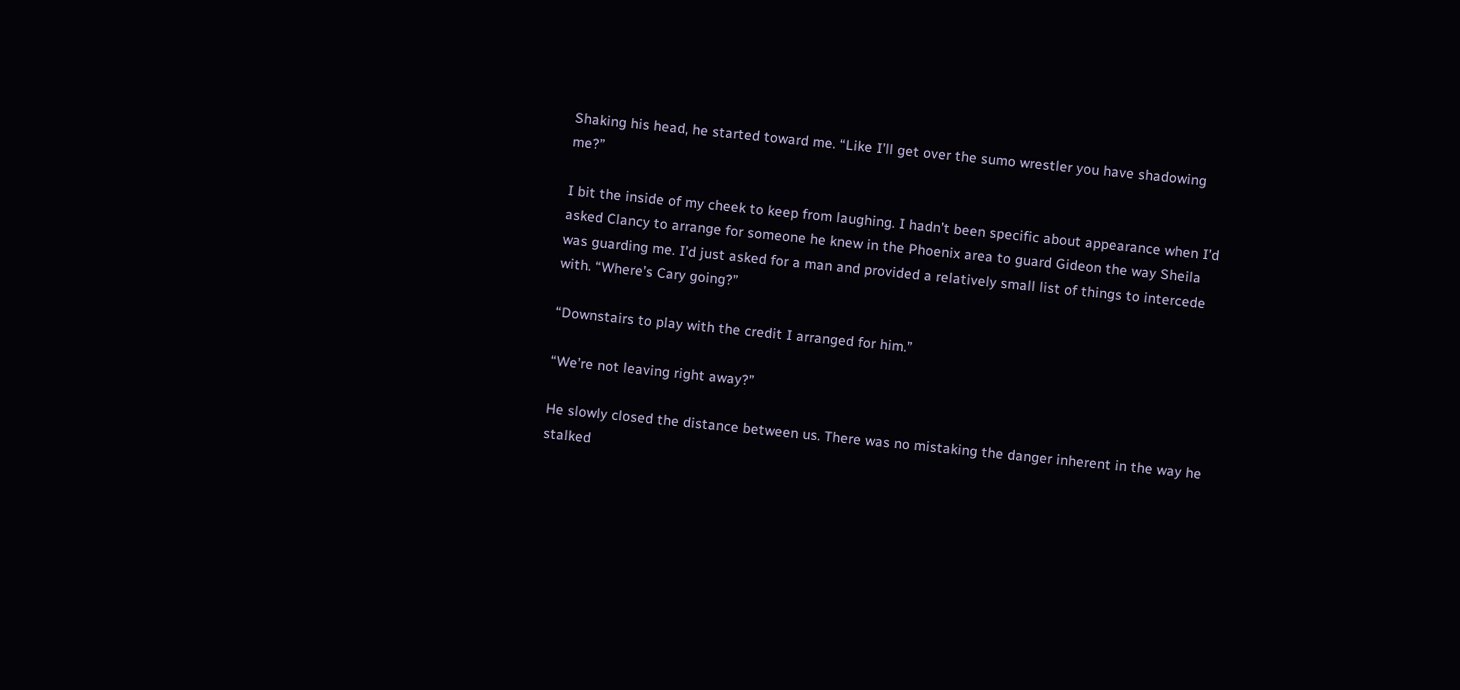Shaking his head, he started toward me. “Like I’ll get over the sumo wrestler you have shadowing me?”

I bit the inside of my cheek to keep from laughing. I hadn’t been specific about appearance when I’d asked Clancy to arrange for someone he knew in the Phoenix area to guard Gideon the way Sheila was guarding me. I’d just asked for a man and provided a relatively small list of things to intercede with. “Where’s Cary going?”

“Downstairs to play with the credit I arranged for him.”

“We’re not leaving right away?”

He slowly closed the distance between us. There was no mistaking the danger inherent in the way he stalked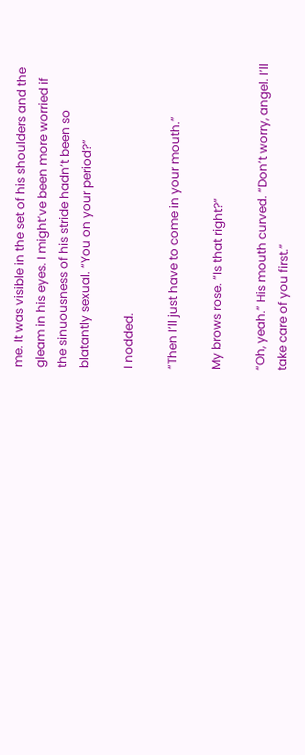me. It was visible in the set of his shoulders and the gleam in his eyes. I might’ve been more worried if the sinuousness of his stride hadn’t been so blatantly sexual. “You on your period?”

I nodded.

“Then I’ll just have to come in your mouth.”

My brows rose. “Is that right?”

“Oh, yeah.” His mouth curved. “Don’t worry, angel. I’ll take care of you first.”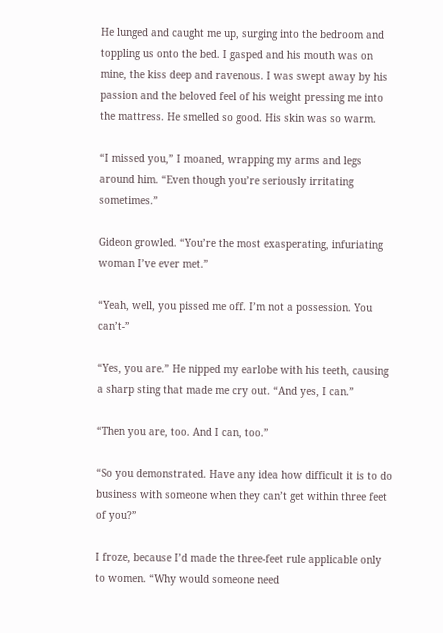He lunged and caught me up, surging into the bedroom and toppling us onto the bed. I gasped and his mouth was on mine, the kiss deep and ravenous. I was swept away by his passion and the beloved feel of his weight pressing me into the mattress. He smelled so good. His skin was so warm.

“I missed you,” I moaned, wrapping my arms and legs around him. “Even though you’re seriously irritating sometimes.”

Gideon growled. “You’re the most exasperating, infuriating woman I’ve ever met.”

“Yeah, well, you pissed me off. I’m not a possession. You can’t-”

“Yes, you are.” He nipped my earlobe with his teeth, causing a sharp sting that made me cry out. “And yes, I can.”

“Then you are, too. And I can, too.”

“So you demonstrated. Have any idea how difficult it is to do business with someone when they can’t get within three feet of you?”

I froze, because I’d made the three-feet rule applicable only to women. “Why would someone need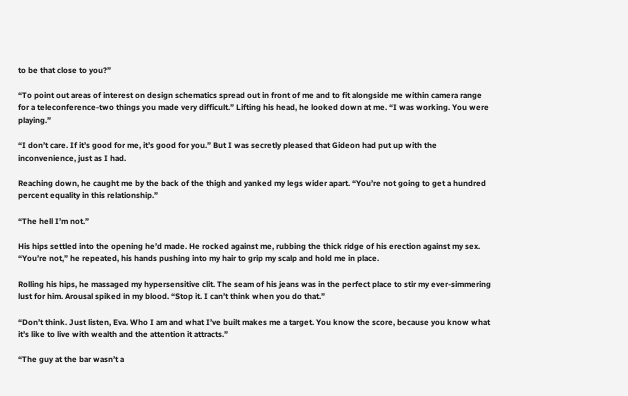to be that close to you?”

“To point out areas of interest on design schematics spread out in front of me and to fit alongside me within camera range for a teleconference-two things you made very difficult.” Lifting his head, he looked down at me. “I was working. You were playing.”

“I don’t care. If it’s good for me, it’s good for you.” But I was secretly pleased that Gideon had put up with the inconvenience, just as I had.

Reaching down, he caught me by the back of the thigh and yanked my legs wider apart. “You’re not going to get a hundred percent equality in this relationship.”

“The hell I’m not.”

His hips settled into the opening he’d made. He rocked against me, rubbing the thick ridge of his erection against my sex. “You’re not,” he repeated, his hands pushing into my hair to grip my scalp and hold me in place.

Rolling his hips, he massaged my hypersensitive clit. The seam of his jeans was in the perfect place to stir my ever-simmering lust for him. Arousal spiked in my blood. “Stop it. I can’t think when you do that.”

“Don’t think. Just listen, Eva. Who I am and what I’ve built makes me a target. You know the score, because you know what it’s like to live with wealth and the attention it attracts.”

“The guy at the bar wasn’t a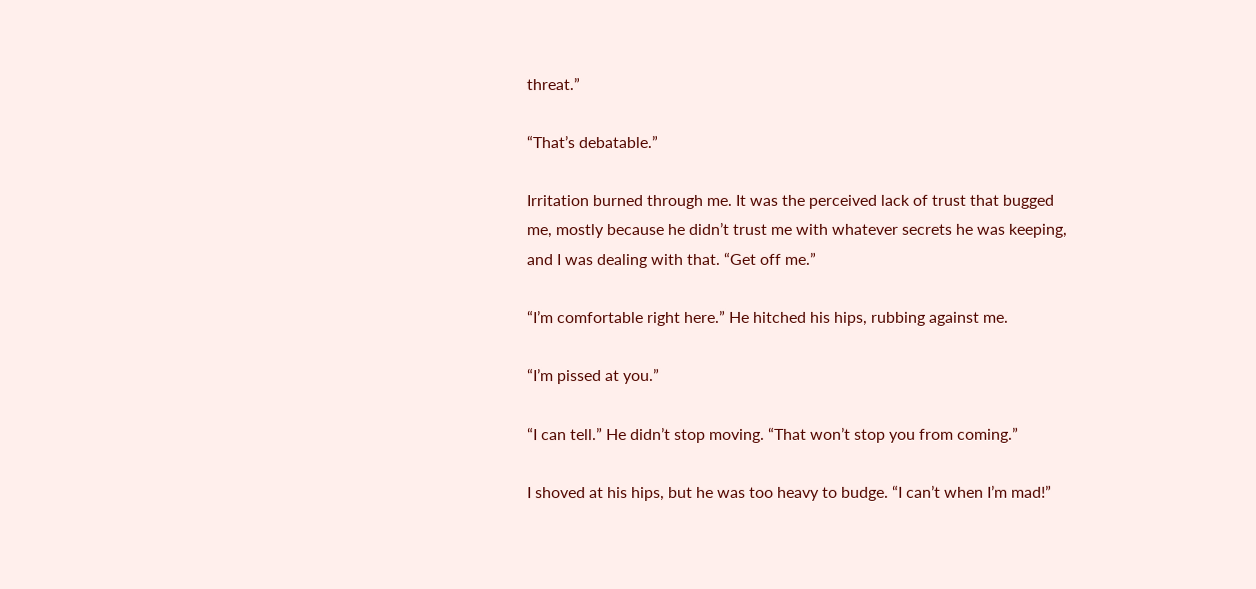threat.”

“That’s debatable.”

Irritation burned through me. It was the perceived lack of trust that bugged me, mostly because he didn’t trust me with whatever secrets he was keeping, and I was dealing with that. “Get off me.”

“I’m comfortable right here.” He hitched his hips, rubbing against me.

“I’m pissed at you.”

“I can tell.” He didn’t stop moving. “That won’t stop you from coming.”

I shoved at his hips, but he was too heavy to budge. “I can’t when I’m mad!”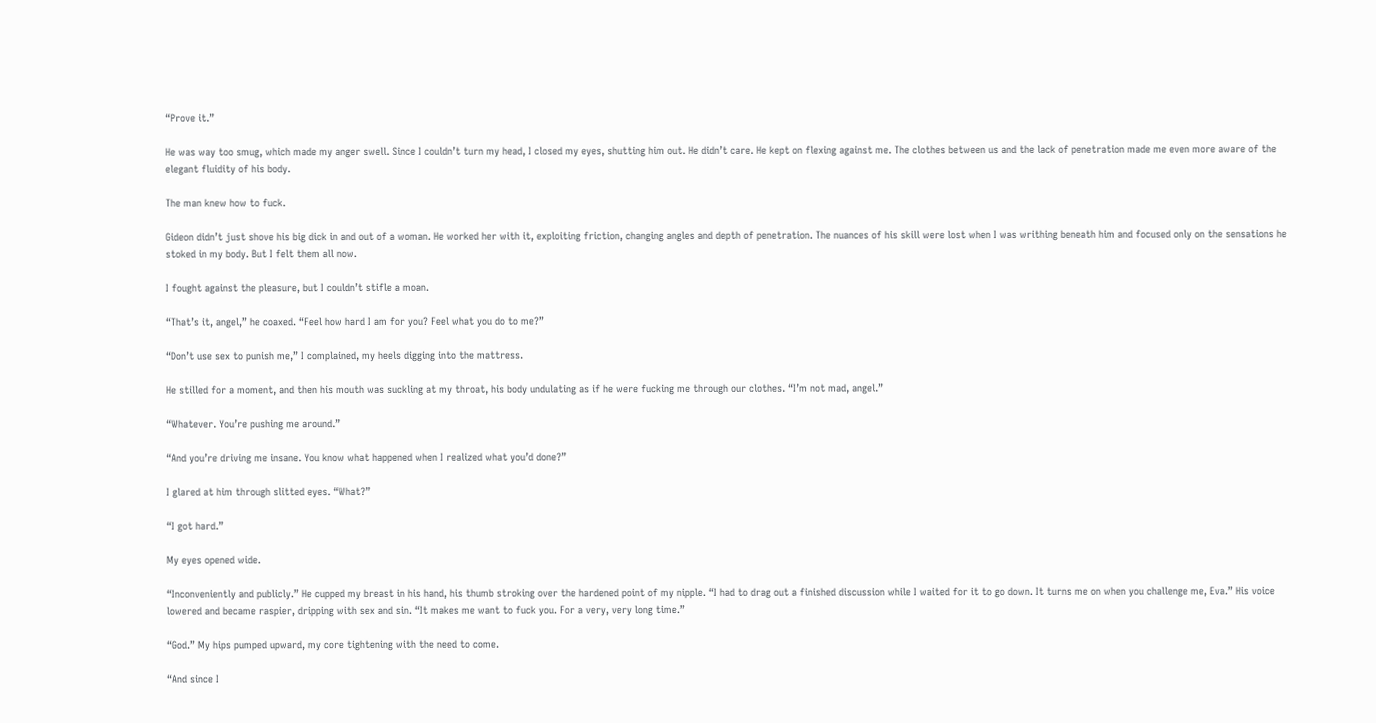“Prove it.”

He was way too smug, which made my anger swell. Since I couldn’t turn my head, I closed my eyes, shutting him out. He didn’t care. He kept on flexing against me. The clothes between us and the lack of penetration made me even more aware of the elegant fluidity of his body.

The man knew how to fuck.

Gideon didn’t just shove his big dick in and out of a woman. He worked her with it, exploiting friction, changing angles and depth of penetration. The nuances of his skill were lost when I was writhing beneath him and focused only on the sensations he stoked in my body. But I felt them all now.

I fought against the pleasure, but I couldn’t stifle a moan.

“That’s it, angel,” he coaxed. “Feel how hard I am for you? Feel what you do to me?”

“Don’t use sex to punish me,” I complained, my heels digging into the mattress.

He stilled for a moment, and then his mouth was suckling at my throat, his body undulating as if he were fucking me through our clothes. “I’m not mad, angel.”

“Whatever. You’re pushing me around.”

“And you’re driving me insane. You know what happened when I realized what you’d done?”

I glared at him through slitted eyes. “What?”

“I got hard.”

My eyes opened wide.

“Inconveniently and publicly.” He cupped my breast in his hand, his thumb stroking over the hardened point of my nipple. “I had to drag out a finished discussion while I waited for it to go down. It turns me on when you challenge me, Eva.” His voice lowered and became raspier, dripping with sex and sin. “It makes me want to fuck you. For a very, very long time.”

“God.” My hips pumped upward, my core tightening with the need to come.

“And since I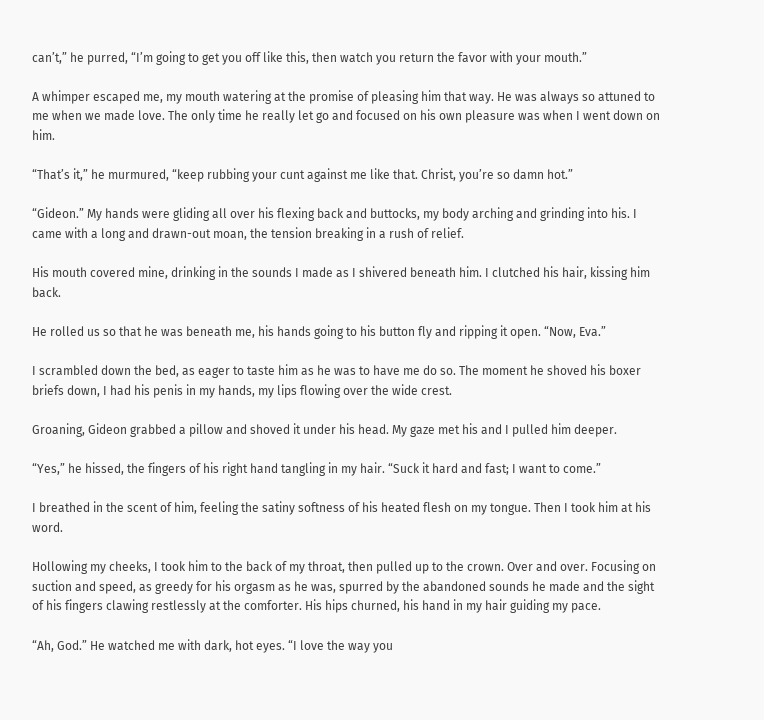can’t,” he purred, “I’m going to get you off like this, then watch you return the favor with your mouth.”

A whimper escaped me, my mouth watering at the promise of pleasing him that way. He was always so attuned to me when we made love. The only time he really let go and focused on his own pleasure was when I went down on him.

“That’s it,” he murmured, “keep rubbing your cunt against me like that. Christ, you’re so damn hot.”

“Gideon.” My hands were gliding all over his flexing back and buttocks, my body arching and grinding into his. I came with a long and drawn-out moan, the tension breaking in a rush of relief.

His mouth covered mine, drinking in the sounds I made as I shivered beneath him. I clutched his hair, kissing him back.

He rolled us so that he was beneath me, his hands going to his button fly and ripping it open. “Now, Eva.”

I scrambled down the bed, as eager to taste him as he was to have me do so. The moment he shoved his boxer briefs down, I had his penis in my hands, my lips flowing over the wide crest.

Groaning, Gideon grabbed a pillow and shoved it under his head. My gaze met his and I pulled him deeper.

“Yes,” he hissed, the fingers of his right hand tangling in my hair. “Suck it hard and fast; I want to come.”

I breathed in the scent of him, feeling the satiny softness of his heated flesh on my tongue. Then I took him at his word.

Hollowing my cheeks, I took him to the back of my throat, then pulled up to the crown. Over and over. Focusing on suction and speed, as greedy for his orgasm as he was, spurred by the abandoned sounds he made and the sight of his fingers clawing restlessly at the comforter. His hips churned, his hand in my hair guiding my pace.

“Ah, God.” He watched me with dark, hot eyes. “I love the way you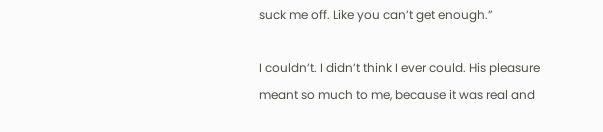suck me off. Like you can’t get enough.”

I couldn’t. I didn’t think I ever could. His pleasure meant so much to me, because it was real and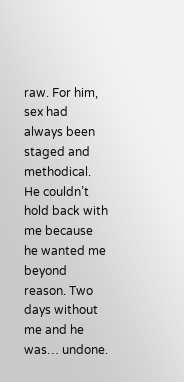raw. For him, sex had always been staged and methodical. He couldn’t hold back with me because he wanted me beyond reason. Two days without me and he was… undone.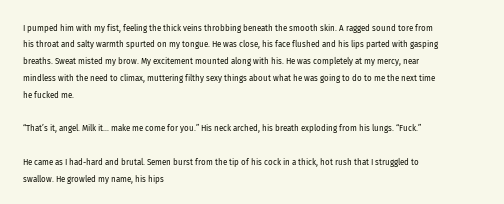I pumped him with my fist, feeling the thick veins throbbing beneath the smooth skin. A ragged sound tore from his throat and salty warmth spurted on my tongue. He was close, his face flushed and his lips parted with gasping breaths. Sweat misted my brow. My excitement mounted along with his. He was completely at my mercy, near mindless with the need to climax, muttering filthy sexy things about what he was going to do to me the next time he fucked me.

“That’s it, angel. Milk it… make me come for you.” His neck arched, his breath exploding from his lungs. “Fuck.”

He came as I had-hard and brutal. Semen burst from the tip of his cock in a thick, hot rush that I struggled to swallow. He growled my name, his hips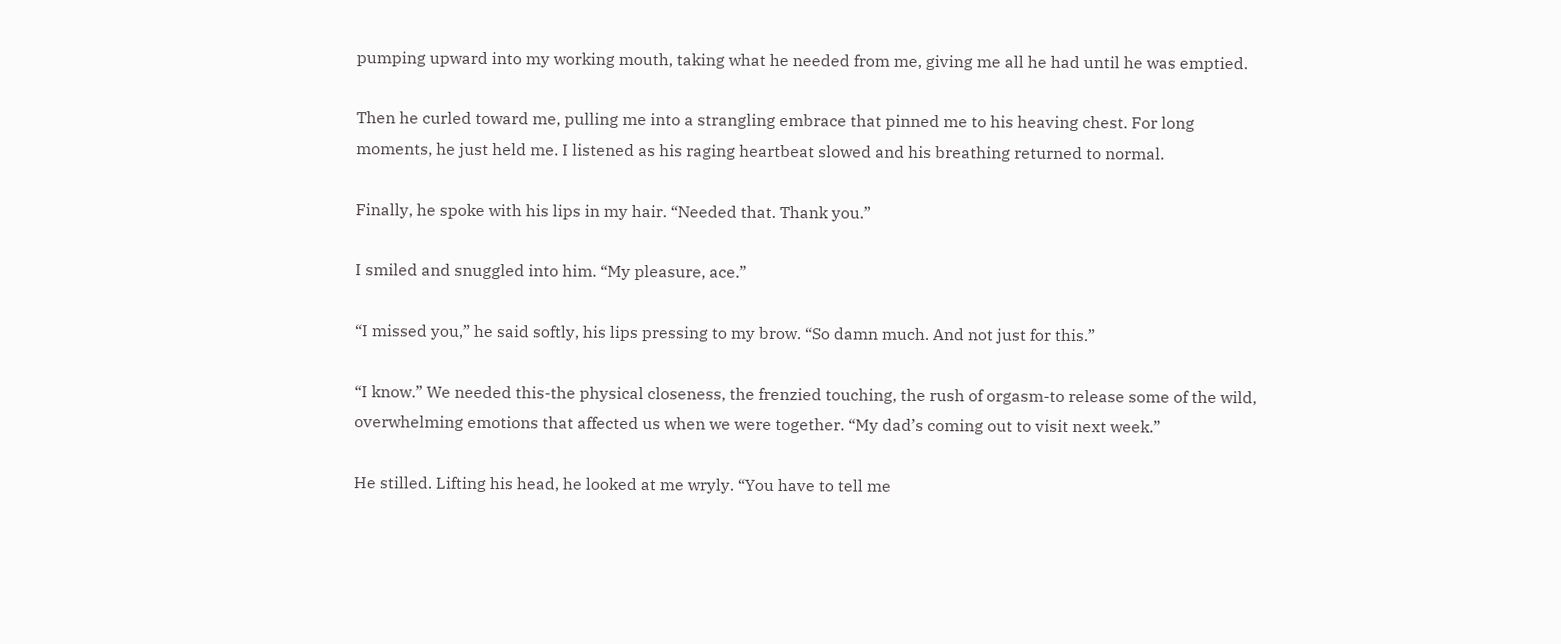pumping upward into my working mouth, taking what he needed from me, giving me all he had until he was emptied.

Then he curled toward me, pulling me into a strangling embrace that pinned me to his heaving chest. For long moments, he just held me. I listened as his raging heartbeat slowed and his breathing returned to normal.

Finally, he spoke with his lips in my hair. “Needed that. Thank you.”

I smiled and snuggled into him. “My pleasure, ace.”

“I missed you,” he said softly, his lips pressing to my brow. “So damn much. And not just for this.”

“I know.” We needed this-the physical closeness, the frenzied touching, the rush of orgasm-to release some of the wild, overwhelming emotions that affected us when we were together. “My dad’s coming out to visit next week.”

He stilled. Lifting his head, he looked at me wryly. “You have to tell me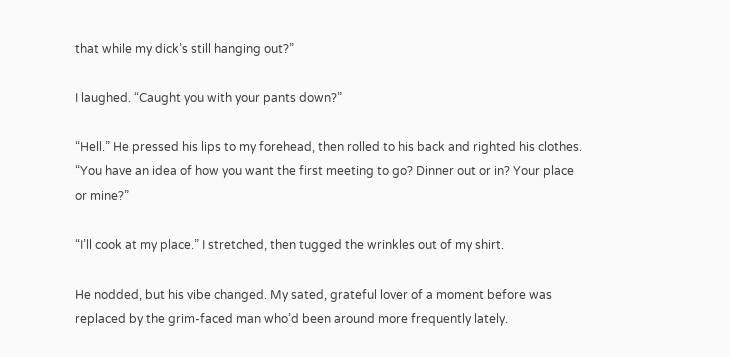that while my dick’s still hanging out?”

I laughed. “Caught you with your pants down?”

“Hell.” He pressed his lips to my forehead, then rolled to his back and righted his clothes. “You have an idea of how you want the first meeting to go? Dinner out or in? Your place or mine?”

“I’ll cook at my place.” I stretched, then tugged the wrinkles out of my shirt.

He nodded, but his vibe changed. My sated, grateful lover of a moment before was replaced by the grim-faced man who’d been around more frequently lately.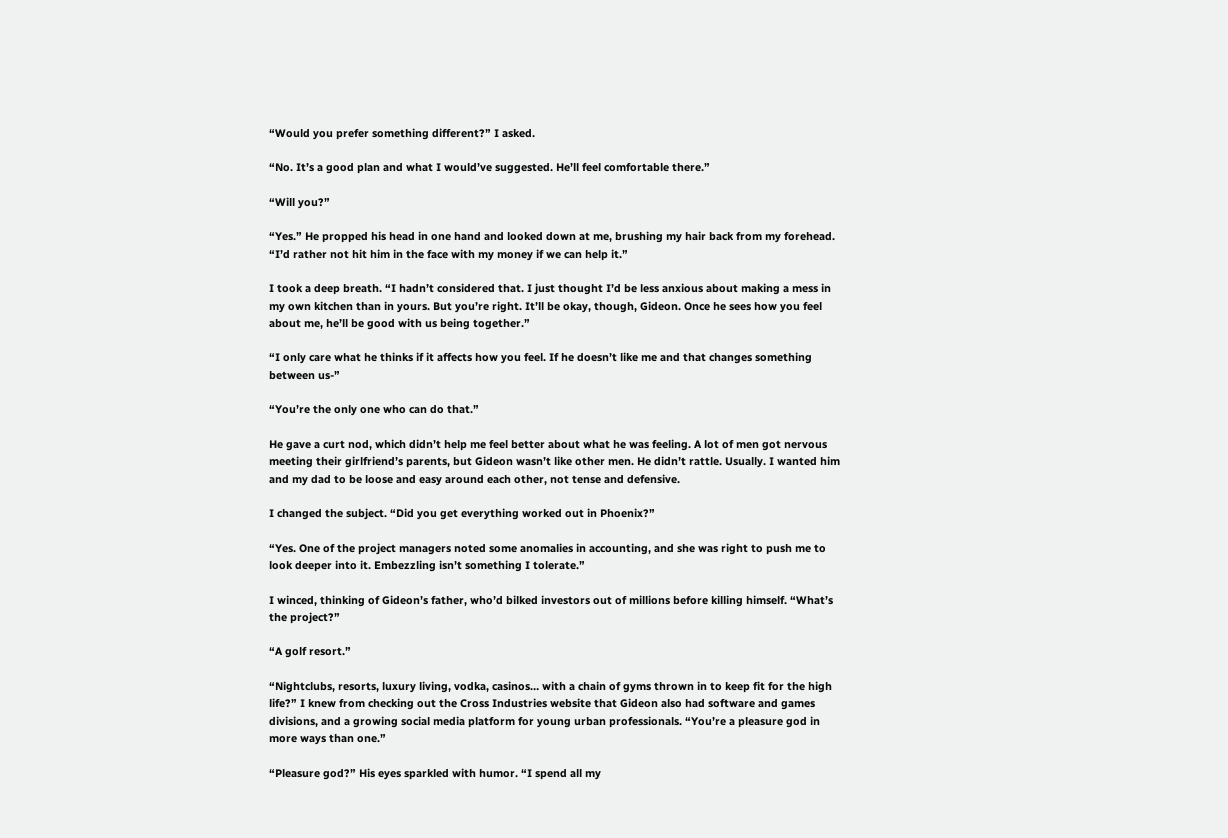“Would you prefer something different?” I asked.

“No. It’s a good plan and what I would’ve suggested. He’ll feel comfortable there.”

“Will you?”

“Yes.” He propped his head in one hand and looked down at me, brushing my hair back from my forehead. “I’d rather not hit him in the face with my money if we can help it.”

I took a deep breath. “I hadn’t considered that. I just thought I’d be less anxious about making a mess in my own kitchen than in yours. But you’re right. It’ll be okay, though, Gideon. Once he sees how you feel about me, he’ll be good with us being together.”

“I only care what he thinks if it affects how you feel. If he doesn’t like me and that changes something between us-”

“You’re the only one who can do that.”

He gave a curt nod, which didn’t help me feel better about what he was feeling. A lot of men got nervous meeting their girlfriend’s parents, but Gideon wasn’t like other men. He didn’t rattle. Usually. I wanted him and my dad to be loose and easy around each other, not tense and defensive.

I changed the subject. “Did you get everything worked out in Phoenix?”

“Yes. One of the project managers noted some anomalies in accounting, and she was right to push me to look deeper into it. Embezzling isn’t something I tolerate.”

I winced, thinking of Gideon’s father, who’d bilked investors out of millions before killing himself. “What’s the project?”

“A golf resort.”

“Nightclubs, resorts, luxury living, vodka, casinos… with a chain of gyms thrown in to keep fit for the high life?” I knew from checking out the Cross Industries website that Gideon also had software and games divisions, and a growing social media platform for young urban professionals. “You’re a pleasure god in more ways than one.”

“Pleasure god?” His eyes sparkled with humor. “I spend all my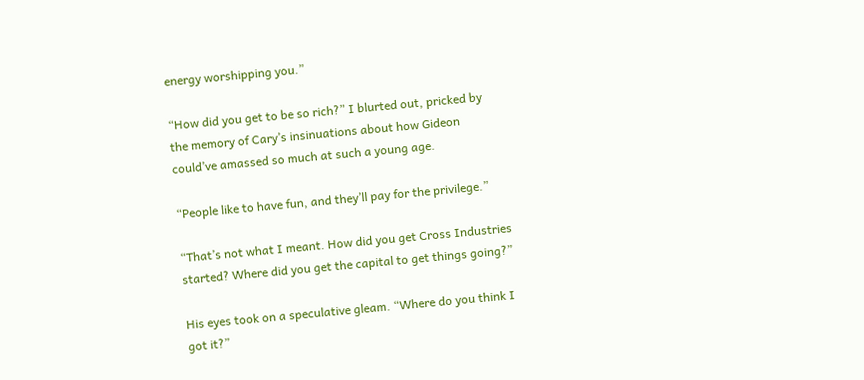energy worshipping you.”

“How did you get to be so rich?” I blurted out, pricked by the memory of Cary’s insinuations about how Gideon could’ve amassed so much at such a young age.

“People like to have fun, and they’ll pay for the privilege.”

“That’s not what I meant. How did you get Cross Industries started? Where did you get the capital to get things going?”

His eyes took on a speculative gleam. “Where do you think I got it?”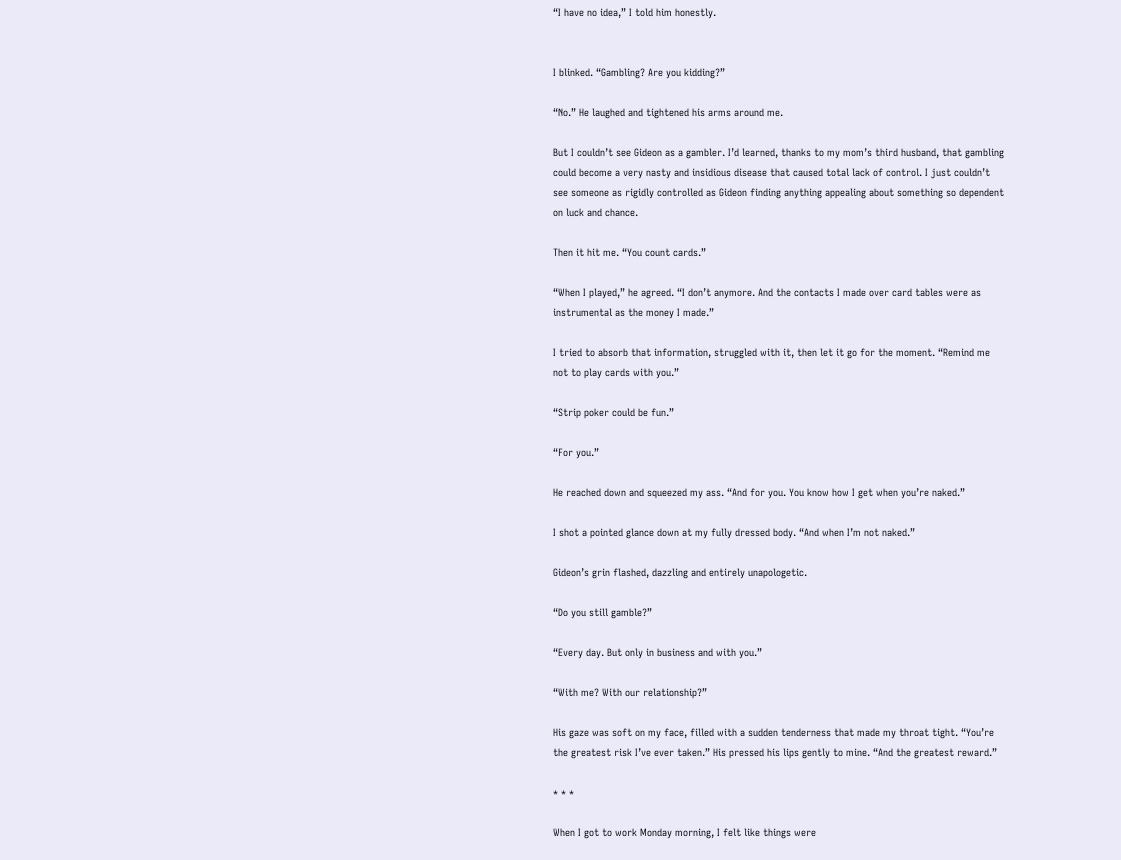“I have no idea,” I told him honestly.


I blinked. “Gambling? Are you kidding?”

“No.” He laughed and tightened his arms around me.

But I couldn’t see Gideon as a gambler. I’d learned, thanks to my mom’s third husband, that gambling could become a very nasty and insidious disease that caused total lack of control. I just couldn’t see someone as rigidly controlled as Gideon finding anything appealing about something so dependent on luck and chance.

Then it hit me. “You count cards.”

“When I played,” he agreed. “I don’t anymore. And the contacts I made over card tables were as instrumental as the money I made.”

I tried to absorb that information, struggled with it, then let it go for the moment. “Remind me not to play cards with you.”

“Strip poker could be fun.”

“For you.”

He reached down and squeezed my ass. “And for you. You know how I get when you’re naked.”

I shot a pointed glance down at my fully dressed body. “And when I’m not naked.”

Gideon’s grin flashed, dazzling and entirely unapologetic.

“Do you still gamble?”

“Every day. But only in business and with you.”

“With me? With our relationship?”

His gaze was soft on my face, filled with a sudden tenderness that made my throat tight. “You’re the greatest risk I’ve ever taken.” His pressed his lips gently to mine. “And the greatest reward.”

* * *

When I got to work Monday morning, I felt like things were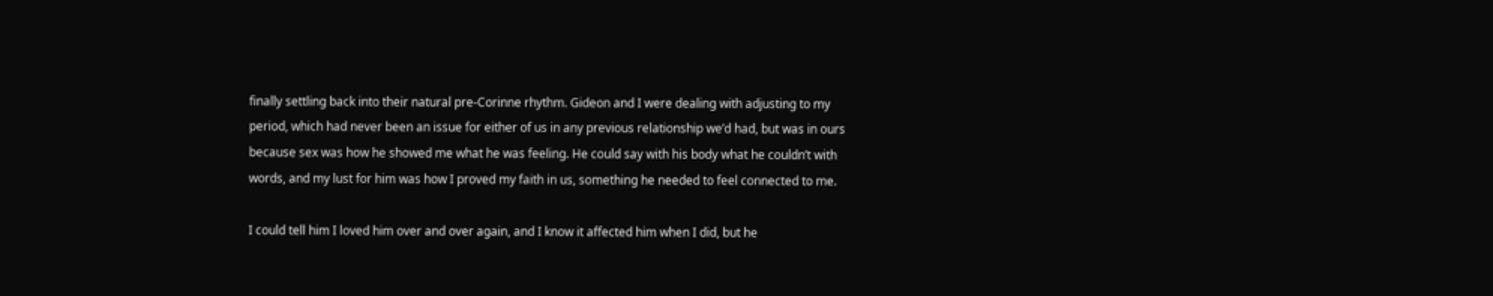finally settling back into their natural pre-Corinne rhythm. Gideon and I were dealing with adjusting to my period, which had never been an issue for either of us in any previous relationship we’d had, but was in ours because sex was how he showed me what he was feeling. He could say with his body what he couldn’t with words, and my lust for him was how I proved my faith in us, something he needed to feel connected to me.

I could tell him I loved him over and over again, and I know it affected him when I did, but he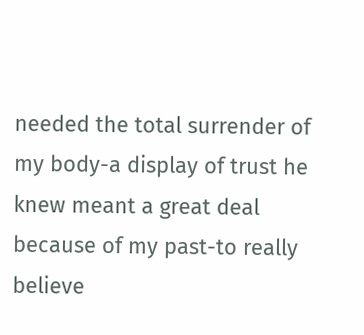needed the total surrender of my body-a display of trust he knew meant a great deal because of my past-to really believe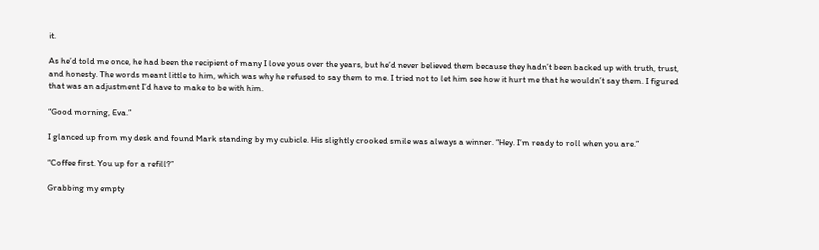it.

As he’d told me once, he had been the recipient of many I love yous over the years, but he’d never believed them because they hadn’t been backed up with truth, trust, and honesty. The words meant little to him, which was why he refused to say them to me. I tried not to let him see how it hurt me that he wouldn’t say them. I figured that was an adjustment I’d have to make to be with him.

“Good morning, Eva.”

I glanced up from my desk and found Mark standing by my cubicle. His slightly crooked smile was always a winner. “Hey. I’m ready to roll when you are.”

“Coffee first. You up for a refill?”

Grabbing my empty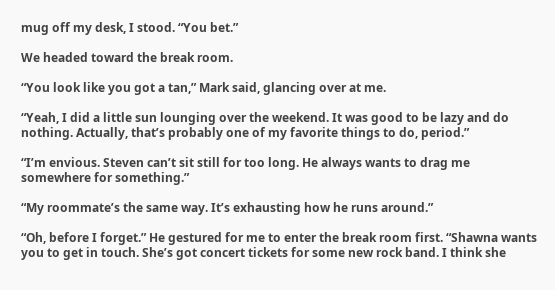mug off my desk, I stood. “You bet.”

We headed toward the break room.

“You look like you got a tan,” Mark said, glancing over at me.

“Yeah, I did a little sun lounging over the weekend. It was good to be lazy and do nothing. Actually, that’s probably one of my favorite things to do, period.”

“I’m envious. Steven can’t sit still for too long. He always wants to drag me somewhere for something.”

“My roommate’s the same way. It’s exhausting how he runs around.”

“Oh, before I forget.” He gestured for me to enter the break room first. “Shawna wants you to get in touch. She’s got concert tickets for some new rock band. I think she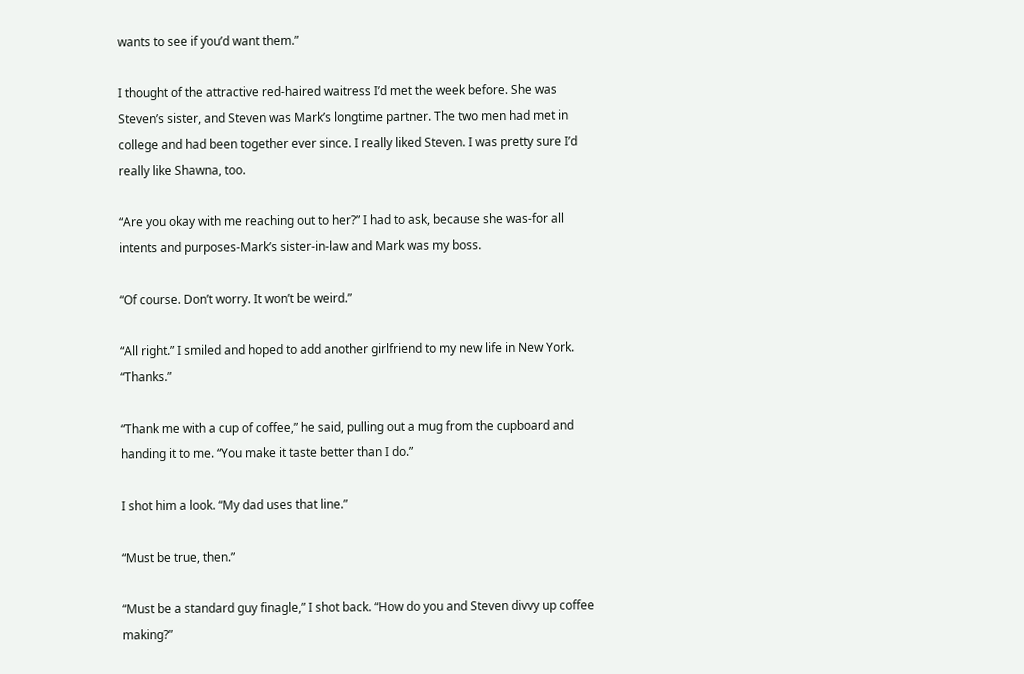wants to see if you’d want them.”

I thought of the attractive red-haired waitress I’d met the week before. She was Steven’s sister, and Steven was Mark’s longtime partner. The two men had met in college and had been together ever since. I really liked Steven. I was pretty sure I’d really like Shawna, too.

“Are you okay with me reaching out to her?” I had to ask, because she was-for all intents and purposes-Mark’s sister-in-law and Mark was my boss.

“Of course. Don’t worry. It won’t be weird.”

“All right.” I smiled and hoped to add another girlfriend to my new life in New York. “Thanks.”

“Thank me with a cup of coffee,” he said, pulling out a mug from the cupboard and handing it to me. “You make it taste better than I do.”

I shot him a look. “My dad uses that line.”

“Must be true, then.”

“Must be a standard guy finagle,” I shot back. “How do you and Steven divvy up coffee making?”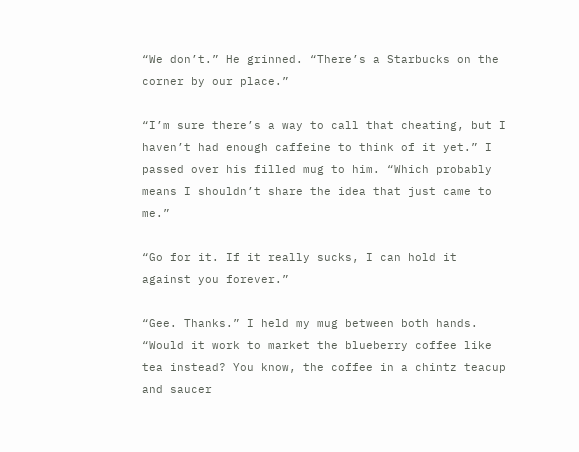“We don’t.” He grinned. “There’s a Starbucks on the corner by our place.”

“I’m sure there’s a way to call that cheating, but I haven’t had enough caffeine to think of it yet.” I passed over his filled mug to him. “Which probably means I shouldn’t share the idea that just came to me.”

“Go for it. If it really sucks, I can hold it against you forever.”

“Gee. Thanks.” I held my mug between both hands. “Would it work to market the blueberry coffee like tea instead? You know, the coffee in a chintz teacup and saucer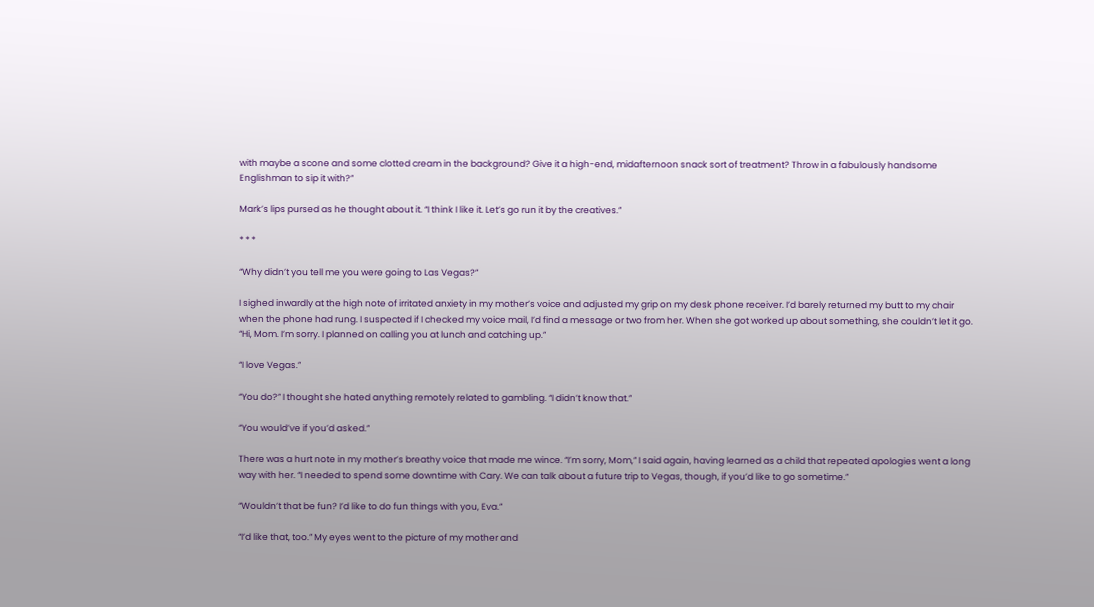with maybe a scone and some clotted cream in the background? Give it a high-end, midafternoon snack sort of treatment? Throw in a fabulously handsome Englishman to sip it with?”

Mark’s lips pursed as he thought about it. “I think I like it. Let’s go run it by the creatives.”

* * *

“Why didn’t you tell me you were going to Las Vegas?”

I sighed inwardly at the high note of irritated anxiety in my mother’s voice and adjusted my grip on my desk phone receiver. I’d barely returned my butt to my chair when the phone had rung. I suspected if I checked my voice mail, I’d find a message or two from her. When she got worked up about something, she couldn’t let it go. “Hi, Mom. I’m sorry. I planned on calling you at lunch and catching up.”

“I love Vegas.”

“You do?” I thought she hated anything remotely related to gambling. “I didn’t know that.”

“You would’ve if you’d asked.”

There was a hurt note in my mother’s breathy voice that made me wince. “I’m sorry, Mom,” I said again, having learned as a child that repeated apologies went a long way with her. “I needed to spend some downtime with Cary. We can talk about a future trip to Vegas, though, if you’d like to go sometime.”

“Wouldn’t that be fun? I’d like to do fun things with you, Eva.”

“I’d like that, too.” My eyes went to the picture of my mother and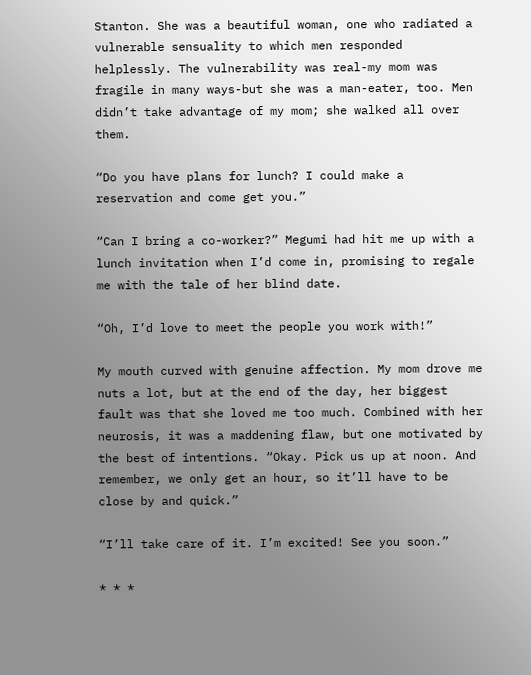Stanton. She was a beautiful woman, one who radiated a vulnerable sensuality to which men responded helplessly. The vulnerability was real-my mom was fragile in many ways-but she was a man-eater, too. Men didn’t take advantage of my mom; she walked all over them.

“Do you have plans for lunch? I could make a reservation and come get you.”

“Can I bring a co-worker?” Megumi had hit me up with a lunch invitation when I’d come in, promising to regale me with the tale of her blind date.

“Oh, I’d love to meet the people you work with!”

My mouth curved with genuine affection. My mom drove me nuts a lot, but at the end of the day, her biggest fault was that she loved me too much. Combined with her neurosis, it was a maddening flaw, but one motivated by the best of intentions. “Okay. Pick us up at noon. And remember, we only get an hour, so it’ll have to be close by and quick.”

“I’ll take care of it. I’m excited! See you soon.”

* * *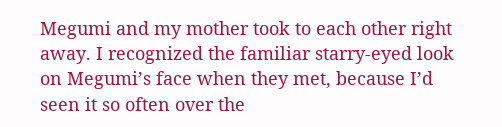Megumi and my mother took to each other right away. I recognized the familiar starry-eyed look on Megumi’s face when they met, because I’d seen it so often over the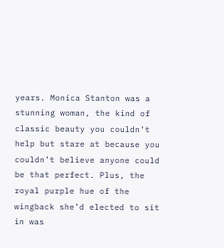years. Monica Stanton was a stunning woman, the kind of classic beauty you couldn’t help but stare at because you couldn’t believe anyone could be that perfect. Plus, the royal purple hue of the wingback she’d elected to sit in was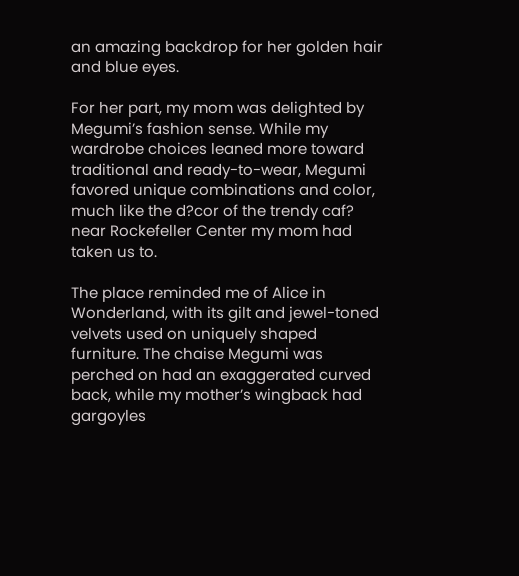an amazing backdrop for her golden hair and blue eyes.

For her part, my mom was delighted by Megumi’s fashion sense. While my wardrobe choices leaned more toward traditional and ready-to-wear, Megumi favored unique combinations and color, much like the d?cor of the trendy caf? near Rockefeller Center my mom had taken us to.

The place reminded me of Alice in Wonderland, with its gilt and jewel-toned velvets used on uniquely shaped furniture. The chaise Megumi was perched on had an exaggerated curved back, while my mother’s wingback had gargoyles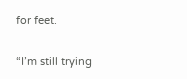for feet.

“I’m still trying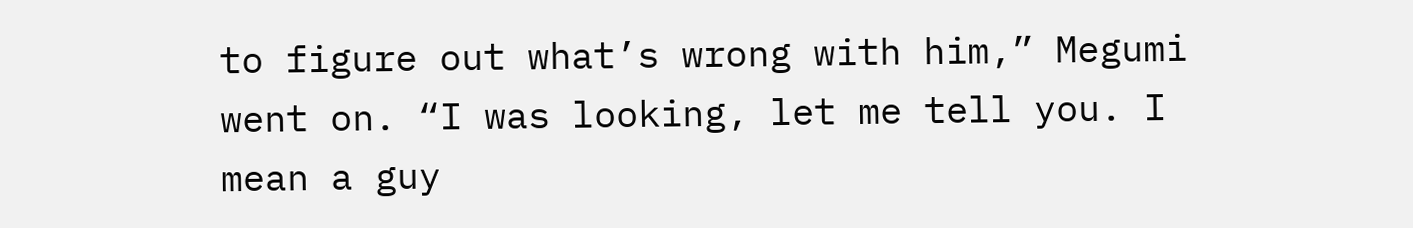to figure out what’s wrong with him,” Megumi went on. “I was looking, let me tell you. I mean a guy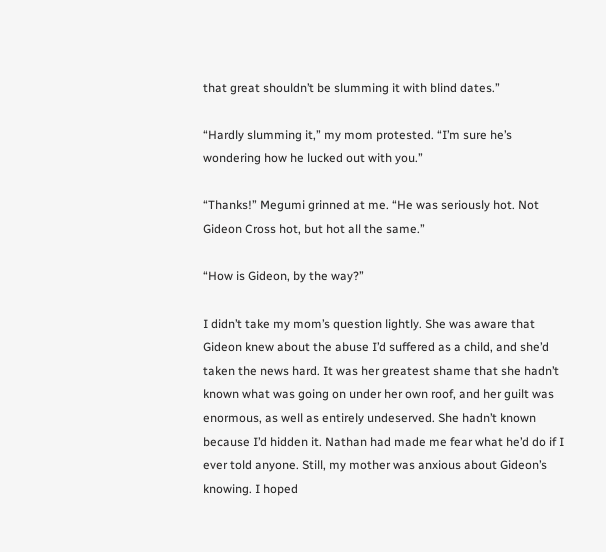that great shouldn’t be slumming it with blind dates.”

“Hardly slumming it,” my mom protested. “I’m sure he’s wondering how he lucked out with you.”

“Thanks!” Megumi grinned at me. “He was seriously hot. Not Gideon Cross hot, but hot all the same.”

“How is Gideon, by the way?”

I didn’t take my mom’s question lightly. She was aware that Gideon knew about the abuse I’d suffered as a child, and she’d taken the news hard. It was her greatest shame that she hadn’t known what was going on under her own roof, and her guilt was enormous, as well as entirely undeserved. She hadn’t known because I’d hidden it. Nathan had made me fear what he’d do if I ever told anyone. Still, my mother was anxious about Gideon’s knowing. I hoped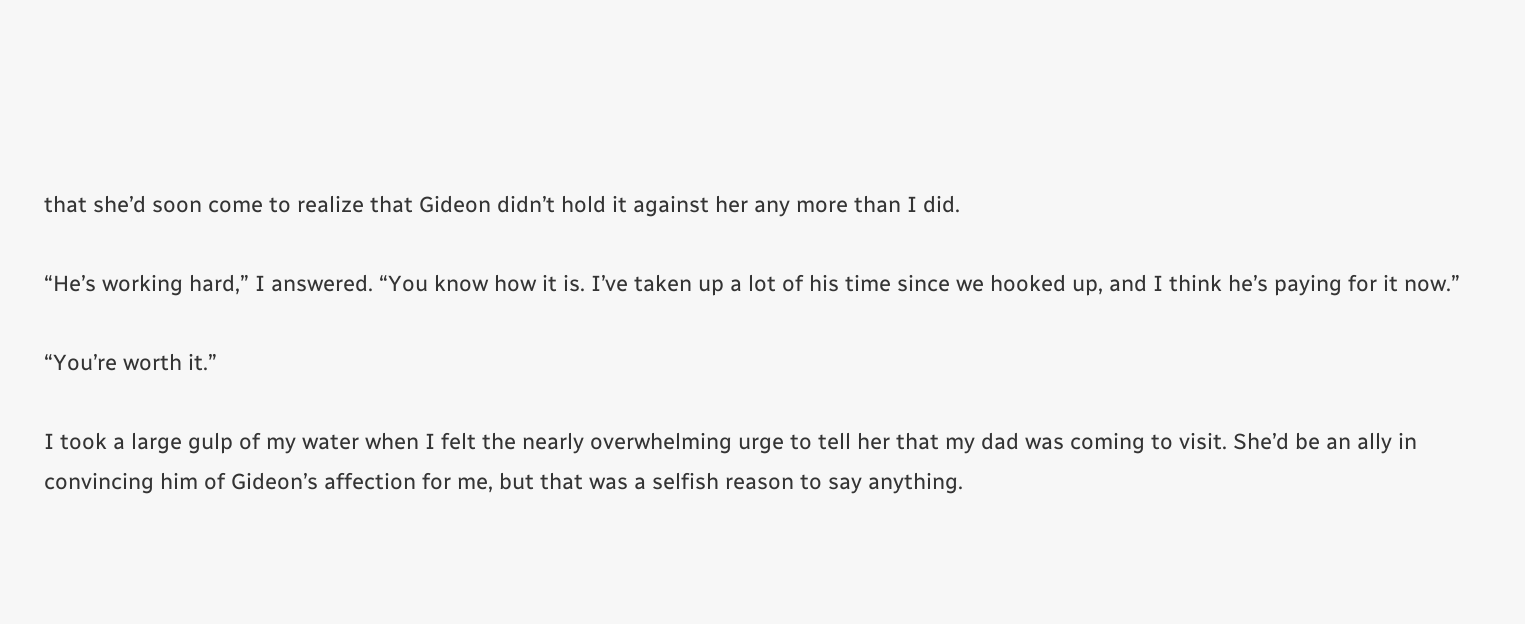that she’d soon come to realize that Gideon didn’t hold it against her any more than I did.

“He’s working hard,” I answered. “You know how it is. I’ve taken up a lot of his time since we hooked up, and I think he’s paying for it now.”

“You’re worth it.”

I took a large gulp of my water when I felt the nearly overwhelming urge to tell her that my dad was coming to visit. She’d be an ally in convincing him of Gideon’s affection for me, but that was a selfish reason to say anything.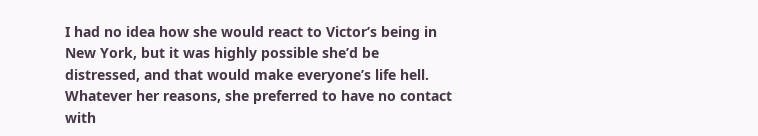I had no idea how she would react to Victor’s being in New York, but it was highly possible she’d be distressed, and that would make everyone’s life hell. Whatever her reasons, she preferred to have no contact with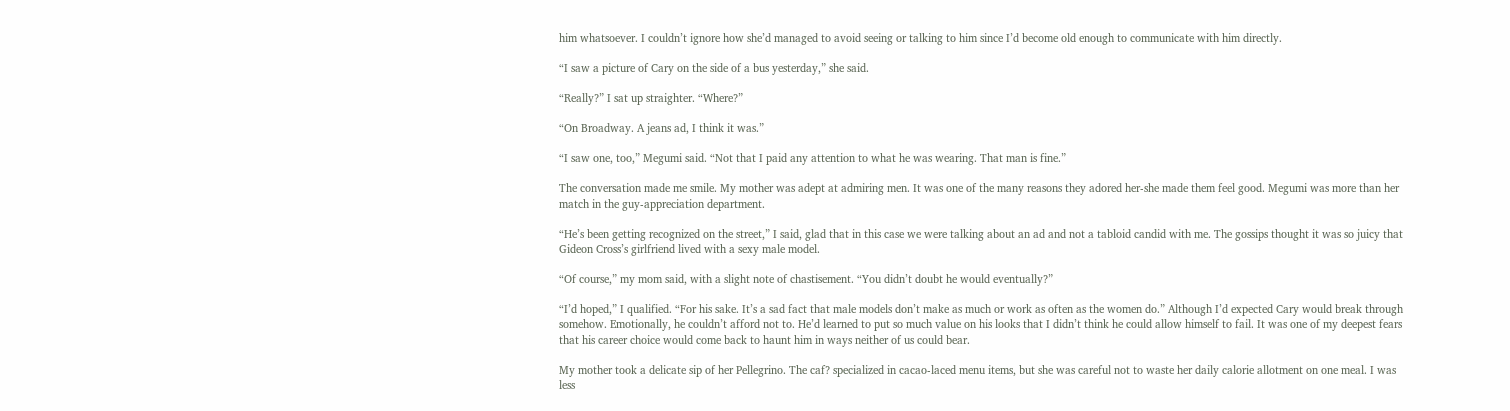him whatsoever. I couldn’t ignore how she’d managed to avoid seeing or talking to him since I’d become old enough to communicate with him directly.

“I saw a picture of Cary on the side of a bus yesterday,” she said.

“Really?” I sat up straighter. “Where?”

“On Broadway. A jeans ad, I think it was.”

“I saw one, too,” Megumi said. “Not that I paid any attention to what he was wearing. That man is fine.”

The conversation made me smile. My mother was adept at admiring men. It was one of the many reasons they adored her-she made them feel good. Megumi was more than her match in the guy-appreciation department.

“He’s been getting recognized on the street,” I said, glad that in this case we were talking about an ad and not a tabloid candid with me. The gossips thought it was so juicy that Gideon Cross’s girlfriend lived with a sexy male model.

“Of course,” my mom said, with a slight note of chastisement. “You didn’t doubt he would eventually?”

“I’d hoped,” I qualified. “For his sake. It’s a sad fact that male models don’t make as much or work as often as the women do.” Although I’d expected Cary would break through somehow. Emotionally, he couldn’t afford not to. He’d learned to put so much value on his looks that I didn’t think he could allow himself to fail. It was one of my deepest fears that his career choice would come back to haunt him in ways neither of us could bear.

My mother took a delicate sip of her Pellegrino. The caf? specialized in cacao-laced menu items, but she was careful not to waste her daily calorie allotment on one meal. I was less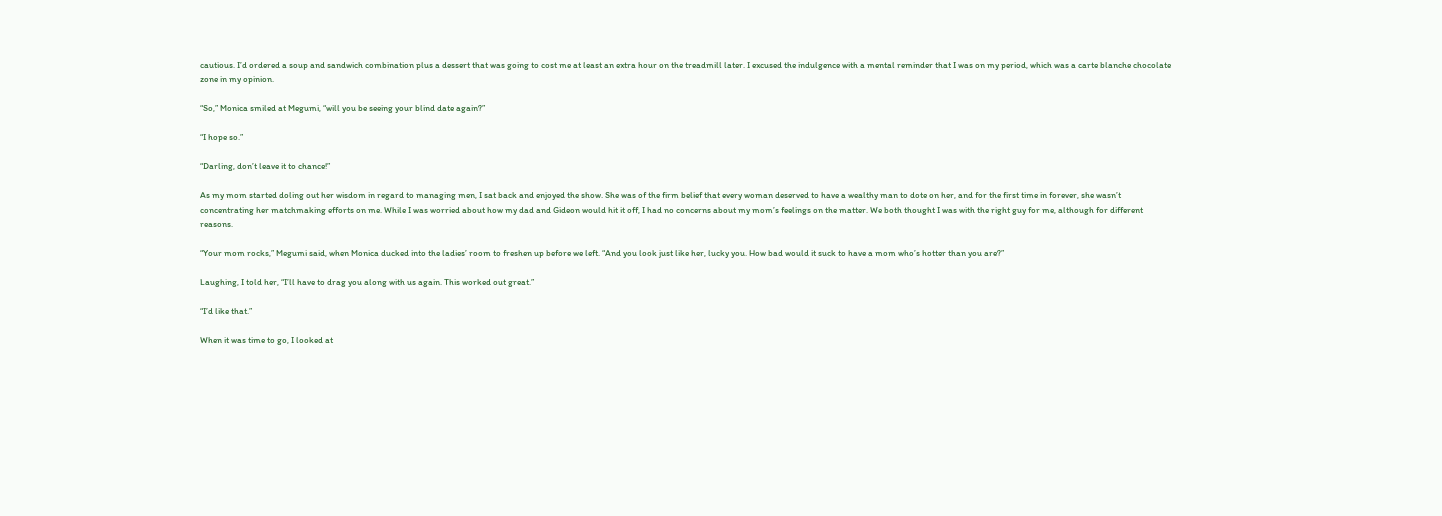cautious. I’d ordered a soup and sandwich combination plus a dessert that was going to cost me at least an extra hour on the treadmill later. I excused the indulgence with a mental reminder that I was on my period, which was a carte blanche chocolate zone in my opinion.

“So,” Monica smiled at Megumi, “will you be seeing your blind date again?”

“I hope so.”

“Darling, don’t leave it to chance!”

As my mom started doling out her wisdom in regard to managing men, I sat back and enjoyed the show. She was of the firm belief that every woman deserved to have a wealthy man to dote on her, and for the first time in forever, she wasn’t concentrating her matchmaking efforts on me. While I was worried about how my dad and Gideon would hit it off, I had no concerns about my mom’s feelings on the matter. We both thought I was with the right guy for me, although for different reasons.

“Your mom rocks,” Megumi said, when Monica ducked into the ladies’ room to freshen up before we left. “And you look just like her, lucky you. How bad would it suck to have a mom who’s hotter than you are?”

Laughing, I told her, “I’ll have to drag you along with us again. This worked out great.”

“I’d like that.”

When it was time to go, I looked at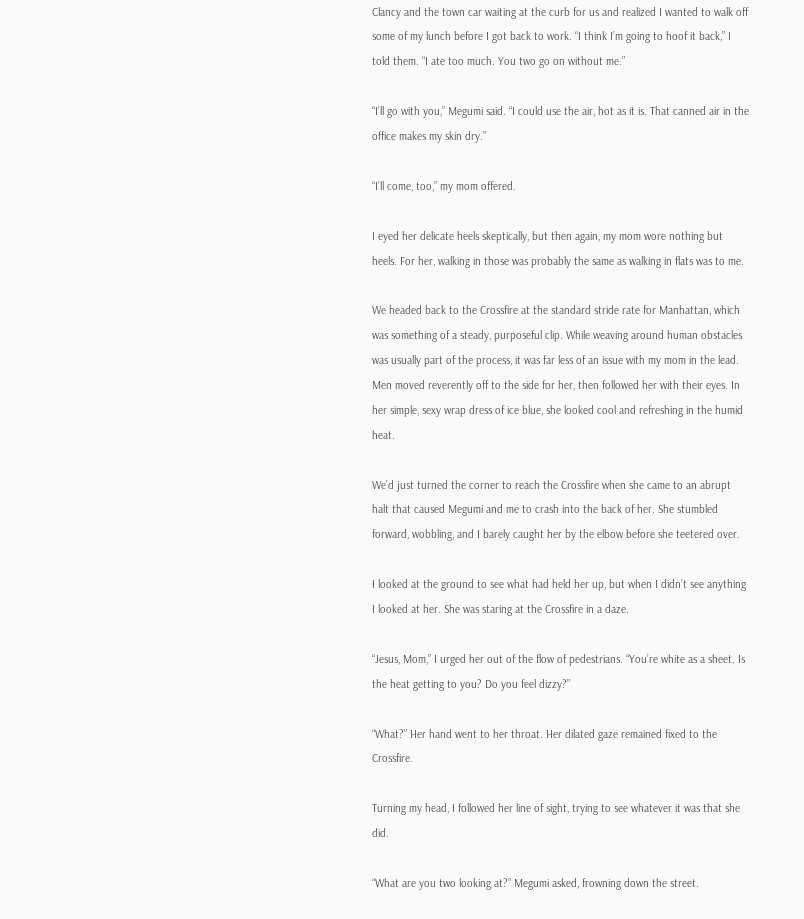Clancy and the town car waiting at the curb for us and realized I wanted to walk off some of my lunch before I got back to work. “I think I’m going to hoof it back,” I told them. “I ate too much. You two go on without me.”

“I’ll go with you,” Megumi said. “I could use the air, hot as it is. That canned air in the office makes my skin dry.”

“I’ll come, too,” my mom offered.

I eyed her delicate heels skeptically, but then again, my mom wore nothing but heels. For her, walking in those was probably the same as walking in flats was to me.

We headed back to the Crossfire at the standard stride rate for Manhattan, which was something of a steady, purposeful clip. While weaving around human obstacles was usually part of the process, it was far less of an issue with my mom in the lead. Men moved reverently off to the side for her, then followed her with their eyes. In her simple, sexy wrap dress of ice blue, she looked cool and refreshing in the humid heat.

We’d just turned the corner to reach the Crossfire when she came to an abrupt halt that caused Megumi and me to crash into the back of her. She stumbled forward, wobbling, and I barely caught her by the elbow before she teetered over.

I looked at the ground to see what had held her up, but when I didn’t see anything I looked at her. She was staring at the Crossfire in a daze.

“Jesus, Mom,” I urged her out of the flow of pedestrians. “You’re white as a sheet. Is the heat getting to you? Do you feel dizzy?”

“What?” Her hand went to her throat. Her dilated gaze remained fixed to the Crossfire.

Turning my head, I followed her line of sight, trying to see whatever it was that she did.

“What are you two looking at?” Megumi asked, frowning down the street.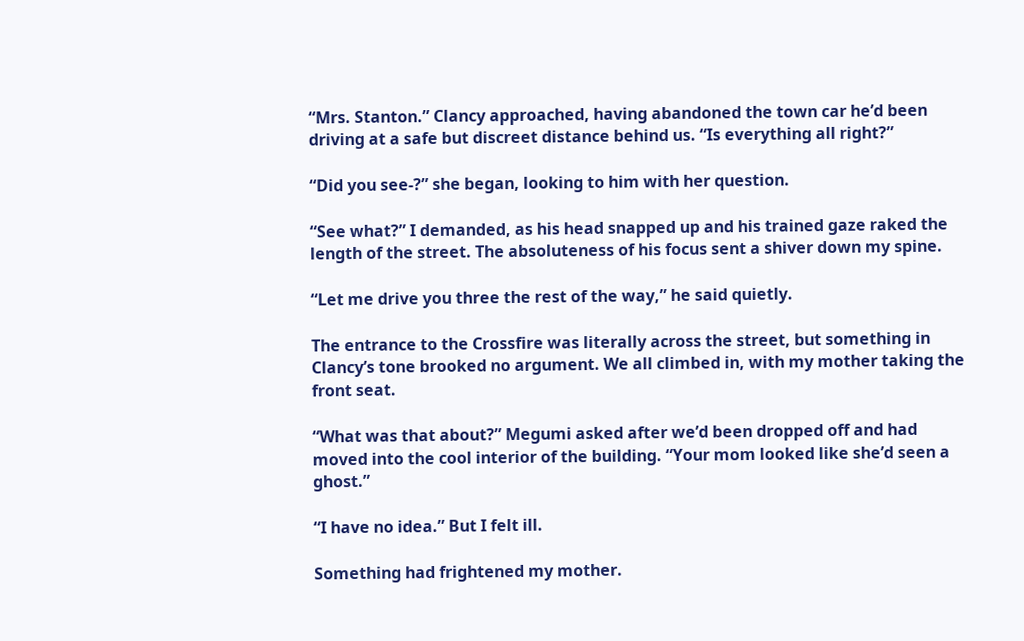“Mrs. Stanton.” Clancy approached, having abandoned the town car he’d been driving at a safe but discreet distance behind us. “Is everything all right?”

“Did you see-?” she began, looking to him with her question.

“See what?” I demanded, as his head snapped up and his trained gaze raked the length of the street. The absoluteness of his focus sent a shiver down my spine.

“Let me drive you three the rest of the way,” he said quietly.

The entrance to the Crossfire was literally across the street, but something in Clancy’s tone brooked no argument. We all climbed in, with my mother taking the front seat.

“What was that about?” Megumi asked after we’d been dropped off and had moved into the cool interior of the building. “Your mom looked like she’d seen a ghost.”

“I have no idea.” But I felt ill.

Something had frightened my mother.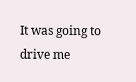It was going to drive me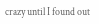crazy until I found out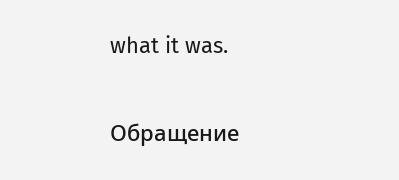what it was.


Обращение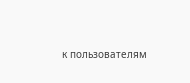к пользователям